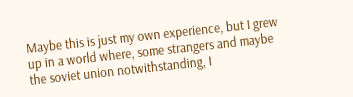Maybe this is just my own experience, but I grew up in a world where, some strangers and maybe the soviet union notwithstanding, I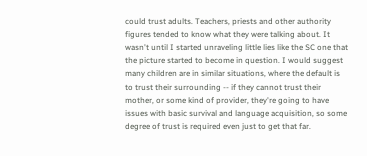could trust adults. Teachers, priests and other authority figures tended to know what they were talking about. It wasn't until I started unraveling little lies like the SC one that the picture started to become in question. I would suggest many children are in similar situations, where the default is to trust their surrounding -- if they cannot trust their mother, or some kind of provider, they're going to have issues with basic survival and language acquisition, so some degree of trust is required even just to get that far.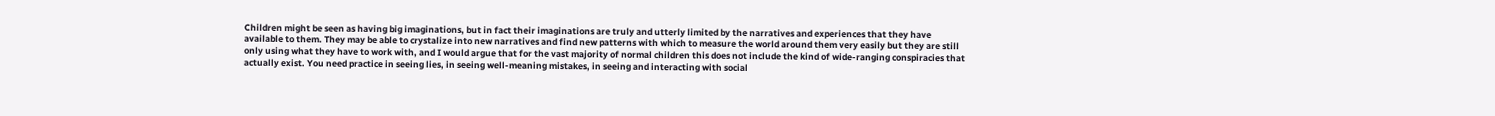Children might be seen as having big imaginations, but in fact their imaginations are truly and utterly limited by the narratives and experiences that they have available to them. They may be able to crystalize into new narratives and find new patterns with which to measure the world around them very easily but they are still only using what they have to work with, and I would argue that for the vast majority of normal children this does not include the kind of wide-ranging conspiracies that actually exist. You need practice in seeing lies, in seeing well-meaning mistakes, in seeing and interacting with social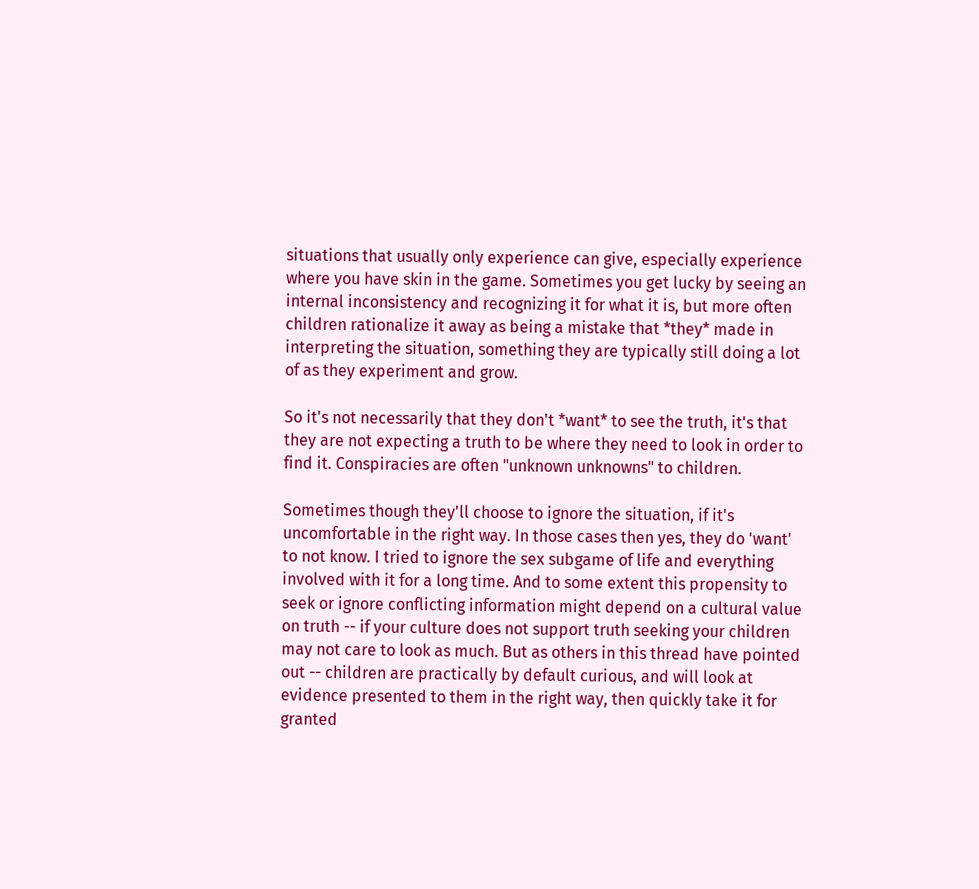situations that usually only experience can give, especially experience where you have skin in the game. Sometimes you get lucky by seeing an internal inconsistency and recognizing it for what it is, but more often children rationalize it away as being a mistake that *they* made in interpreting the situation, something they are typically still doing a lot of as they experiment and grow.

So it's not necessarily that they don't *want* to see the truth, it's that they are not expecting a truth to be where they need to look in order to find it. Conspiracies are often "unknown unknowns" to children.

Sometimes though they'll choose to ignore the situation, if it's uncomfortable in the right way. In those cases then yes, they do 'want' to not know. I tried to ignore the sex subgame of life and everything involved with it for a long time. And to some extent this propensity to seek or ignore conflicting information might depend on a cultural value on truth -- if your culture does not support truth seeking your children may not care to look as much. But as others in this thread have pointed out -- children are practically by default curious, and will look at evidence presented to them in the right way, then quickly take it for granted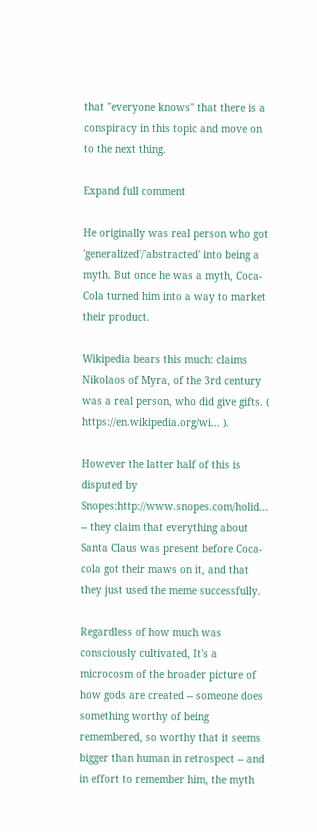that "everyone knows" that there is a conspiracy in this topic and move on to the next thing.

Expand full comment

He originally was real person who got 'generalized'/'abstracted' into being a myth. But once he was a myth, Coca-Cola turned him into a way to market their product.

Wikipedia bears this much: claims Nikolaos of Myra, of the 3rd century was a real person, who did give gifts. ( https://en.wikipedia.org/wi... ).

However the latter half of this is disputed by Snopes:http://www.snopes.com/holid... -- they claim that everything about Santa Claus was present before Coca-cola got their maws on it, and that they just used the meme successfully.

Regardless of how much was consciously cultivated, It's a microcosm of the broader picture of how gods are created -- someone does something worthy of being remembered, so worthy that it seems bigger than human in retrospect -- and in effort to remember him, the myth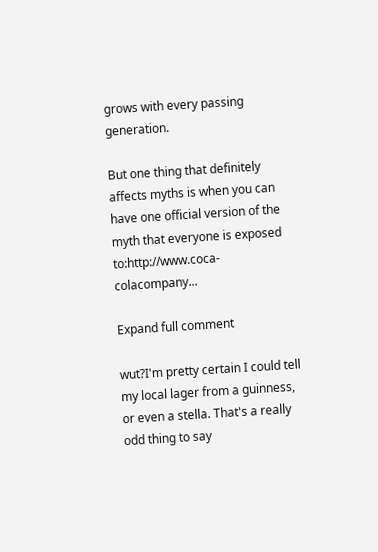grows with every passing generation.

But one thing that definitely affects myths is when you can have one official version of the myth that everyone is exposed to:http://www.coca-colacompany...

Expand full comment

wut?I'm pretty certain I could tell my local lager from a guinness, or even a stella. That's a really odd thing to say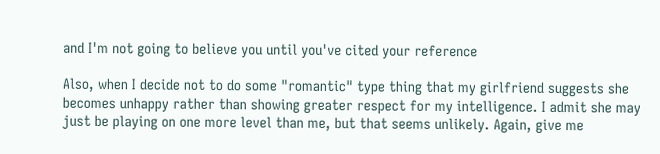and I'm not going to believe you until you've cited your reference

Also, when I decide not to do some "romantic" type thing that my girlfriend suggests she becomes unhappy rather than showing greater respect for my intelligence. I admit she may just be playing on one more level than me, but that seems unlikely. Again, give me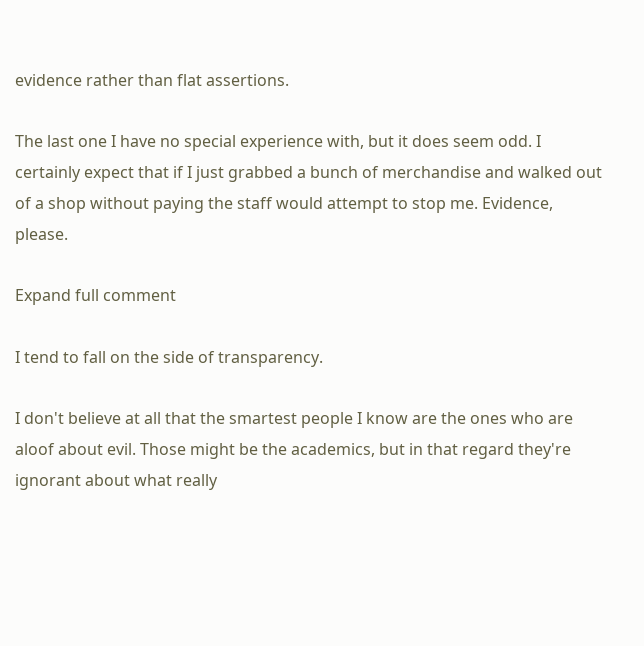evidence rather than flat assertions.

The last one I have no special experience with, but it does seem odd. I certainly expect that if I just grabbed a bunch of merchandise and walked out of a shop without paying the staff would attempt to stop me. Evidence, please.

Expand full comment

I tend to fall on the side of transparency.

I don't believe at all that the smartest people I know are the ones who are aloof about evil. Those might be the academics, but in that regard they're ignorant about what really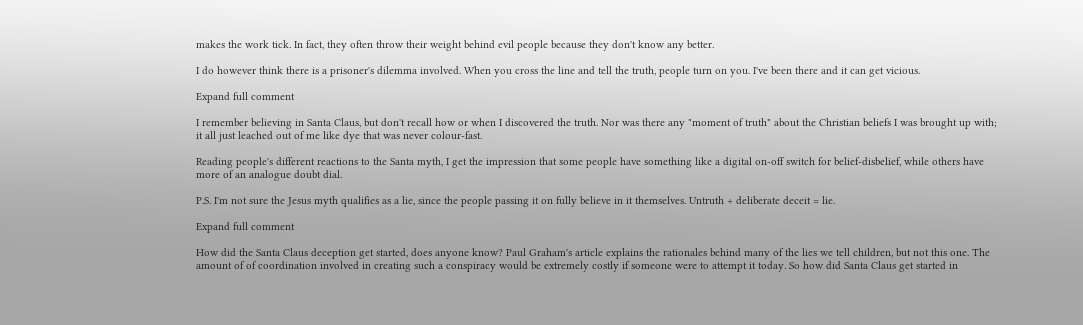makes the work tick. In fact, they often throw their weight behind evil people because they don't know any better.

I do however think there is a prisoner's dilemma involved. When you cross the line and tell the truth, people turn on you. I've been there and it can get vicious.

Expand full comment

I remember believing in Santa Claus, but don't recall how or when I discovered the truth. Nor was there any "moment of truth" about the Christian beliefs I was brought up with; it all just leached out of me like dye that was never colour-fast.

Reading people's different reactions to the Santa myth, I get the impression that some people have something like a digital on-off switch for belief-disbelief, while others have more of an analogue doubt dial.

P.S. I'm not sure the Jesus myth qualifies as a lie, since the people passing it on fully believe in it themselves. Untruth + deliberate deceit = lie.

Expand full comment

How did the Santa Claus deception get started, does anyone know? Paul Graham's article explains the rationales behind many of the lies we tell children, but not this one. The amount of of coordination involved in creating such a conspiracy would be extremely costly if someone were to attempt it today. So how did Santa Claus get started in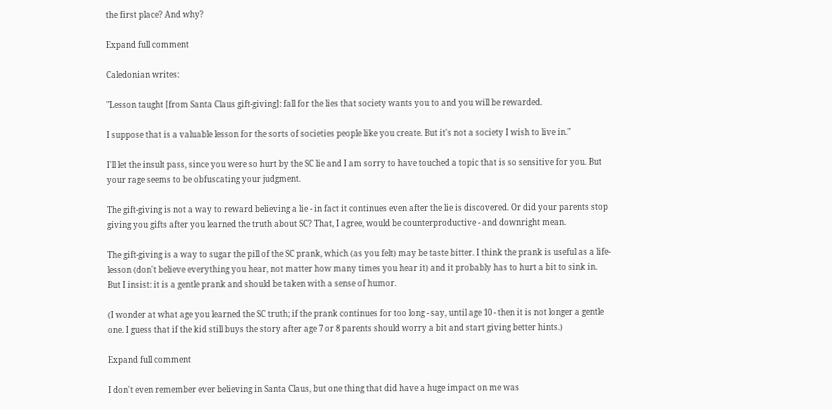the first place? And why?

Expand full comment

Caledonian writes:

"Lesson taught [from Santa Claus gift-giving]: fall for the lies that society wants you to and you will be rewarded.

I suppose that is a valuable lesson for the sorts of societies people like you create. But it's not a society I wish to live in."

I'll let the insult pass, since you were so hurt by the SC lie and I am sorry to have touched a topic that is so sensitive for you. But your rage seems to be obfuscating your judgment.

The gift-giving is not a way to reward believing a lie - in fact it continues even after the lie is discovered. Or did your parents stop giving you gifts after you learned the truth about SC? That, I agree, would be counterproductive - and downright mean.

The gift-giving is a way to sugar the pill of the SC prank, which (as you felt) may be taste bitter. I think the prank is useful as a life-lesson (don't believe everything you hear, not matter how many times you hear it) and it probably has to hurt a bit to sink in. But I insist: it is a gentle prank and should be taken with a sense of humor.

(I wonder at what age you learned the SC truth; if the prank continues for too long - say, until age 10 - then it is not longer a gentle one. I guess that if the kid still buys the story after age 7 or 8 parents should worry a bit and start giving better hints.)

Expand full comment

I don't even remember ever believing in Santa Claus, but one thing that did have a huge impact on me was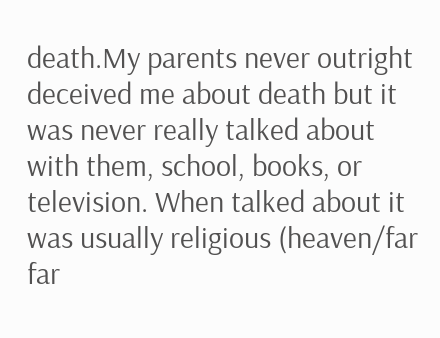death.My parents never outright deceived me about death but it was never really talked about with them, school, books, or television. When talked about it was usually religious (heaven/far far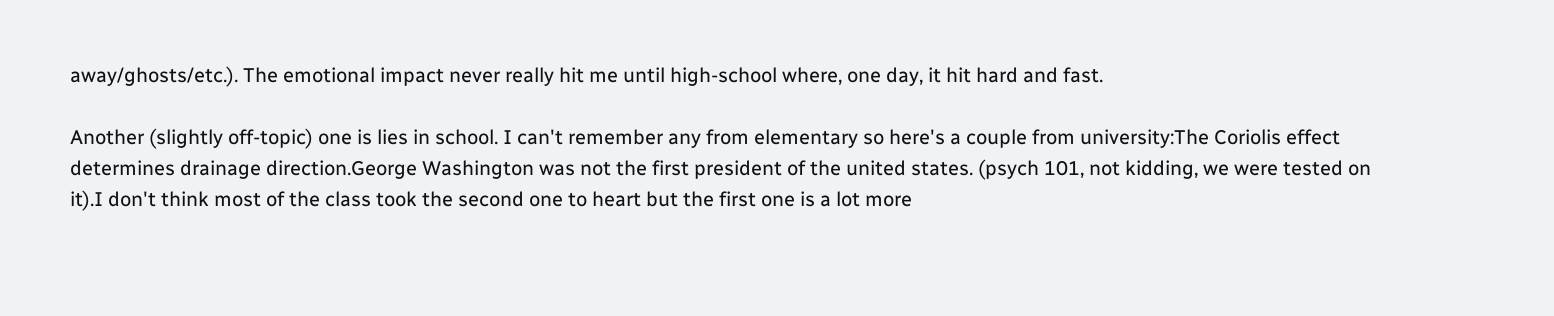away/ghosts/etc.). The emotional impact never really hit me until high-school where, one day, it hit hard and fast.

Another (slightly off-topic) one is lies in school. I can't remember any from elementary so here's a couple from university:The Coriolis effect determines drainage direction.George Washington was not the first president of the united states. (psych 101, not kidding, we were tested on it).I don't think most of the class took the second one to heart but the first one is a lot more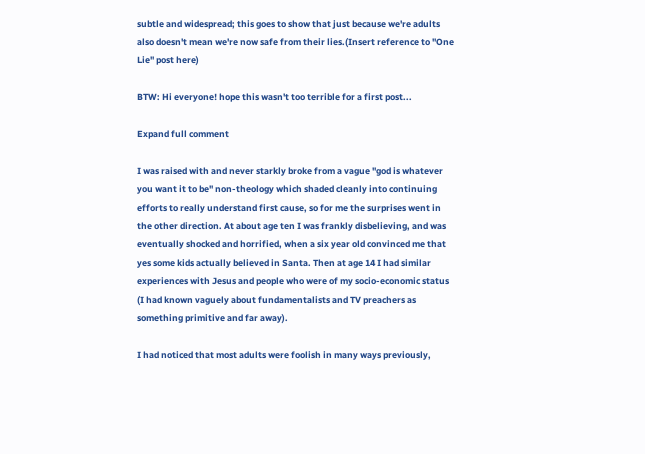subtle and widespread; this goes to show that just because we're adults also doesn't mean we're now safe from their lies.(Insert reference to "One Lie" post here)

BTW: Hi everyone! hope this wasn't too terrible for a first post...

Expand full comment

I was raised with and never starkly broke from a vague "god is whatever you want it to be" non-theology which shaded cleanly into continuing efforts to really understand first cause, so for me the surprises went in the other direction. At about age ten I was frankly disbelieving, and was eventually shocked and horrified, when a six year old convinced me that yes some kids actually believed in Santa. Then at age 14 I had similar experiences with Jesus and people who were of my socio-economic status (I had known vaguely about fundamentalists and TV preachers as something primitive and far away).

I had noticed that most adults were foolish in many ways previously,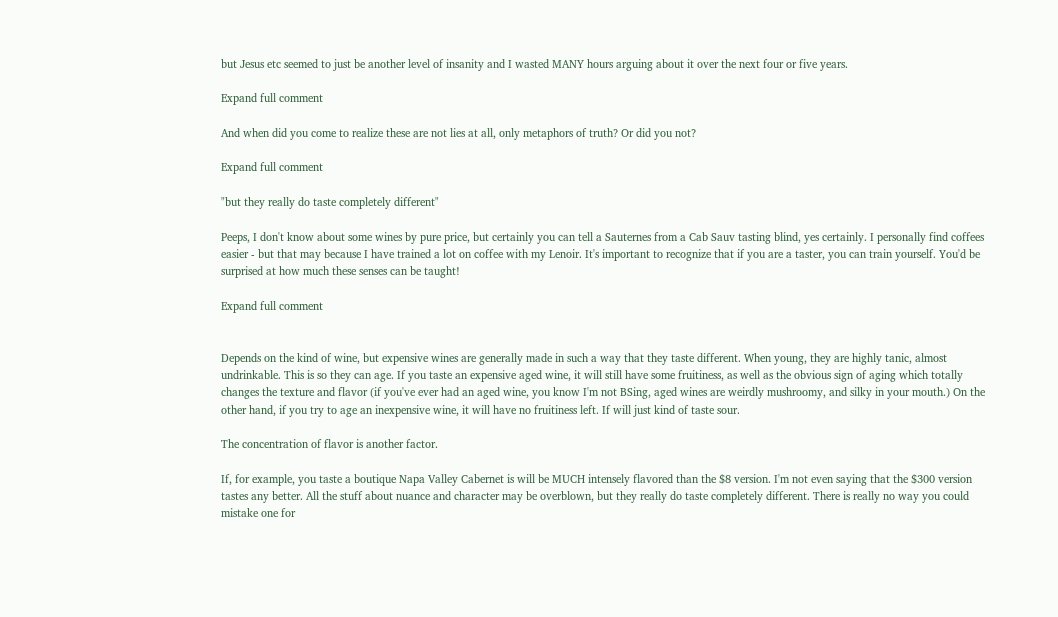but Jesus etc seemed to just be another level of insanity and I wasted MANY hours arguing about it over the next four or five years.

Expand full comment

And when did you come to realize these are not lies at all, only metaphors of truth? Or did you not?

Expand full comment

"but they really do taste completely different"

Peeps, I don't know about some wines by pure price, but certainly you can tell a Sauternes from a Cab Sauv tasting blind, yes certainly. I personally find coffees easier - but that may because I have trained a lot on coffee with my Lenoir. It's important to recognize that if you are a taster, you can train yourself. You'd be surprised at how much these senses can be taught!

Expand full comment


Depends on the kind of wine, but expensive wines are generally made in such a way that they taste different. When young, they are highly tanic, almost undrinkable. This is so they can age. If you taste an expensive aged wine, it will still have some fruitiness, as well as the obvious sign of aging which totally changes the texture and flavor (if you've ever had an aged wine, you know I'm not BSing, aged wines are weirdly mushroomy, and silky in your mouth.) On the other hand, if you try to age an inexpensive wine, it will have no fruitiness left. If will just kind of taste sour.

The concentration of flavor is another factor.

If, for example, you taste a boutique Napa Valley Cabernet is will be MUCH intensely flavored than the $8 version. I'm not even saying that the $300 version tastes any better. All the stuff about nuance and character may be overblown, but they really do taste completely different. There is really no way you could mistake one for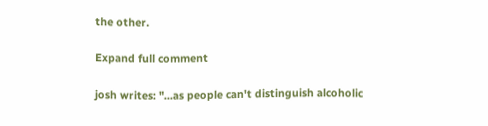the other.

Expand full comment

josh writes: "...as people can't distinguish alcoholic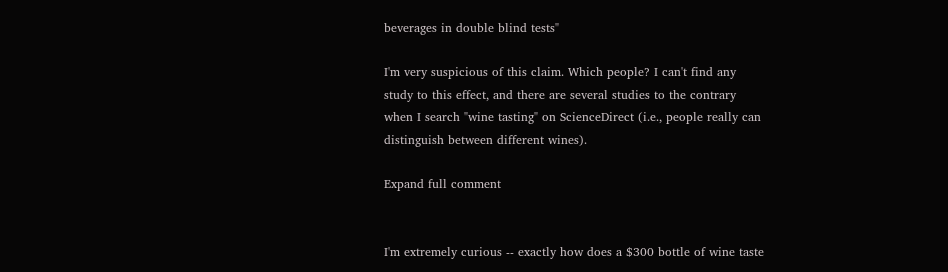beverages in double blind tests"

I'm very suspicious of this claim. Which people? I can't find any study to this effect, and there are several studies to the contrary when I search "wine tasting" on ScienceDirect (i.e., people really can distinguish between different wines).

Expand full comment


I'm extremely curious -- exactly how does a $300 bottle of wine taste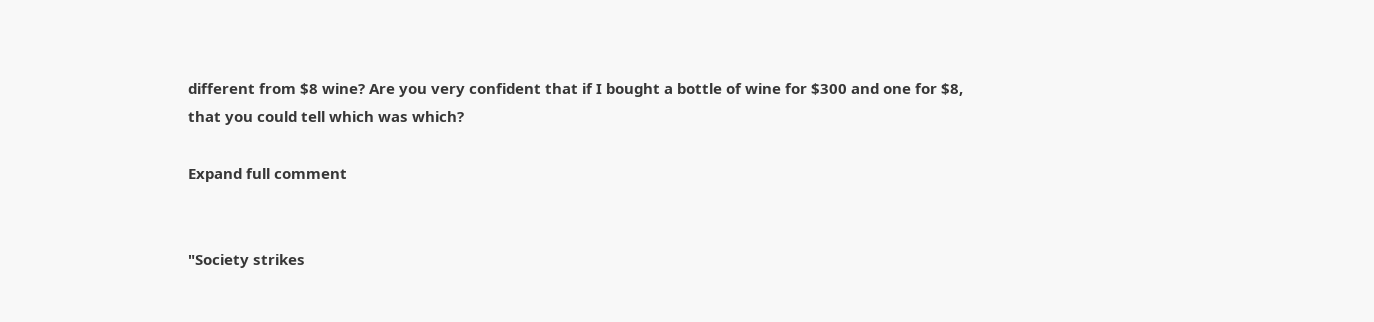different from $8 wine? Are you very confident that if I bought a bottle of wine for $300 and one for $8, that you could tell which was which?

Expand full comment


"Society strikes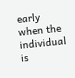early when the individual is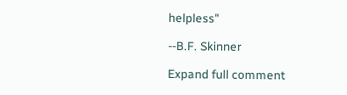helpless"

--B.F. Skinner

Expand full comment